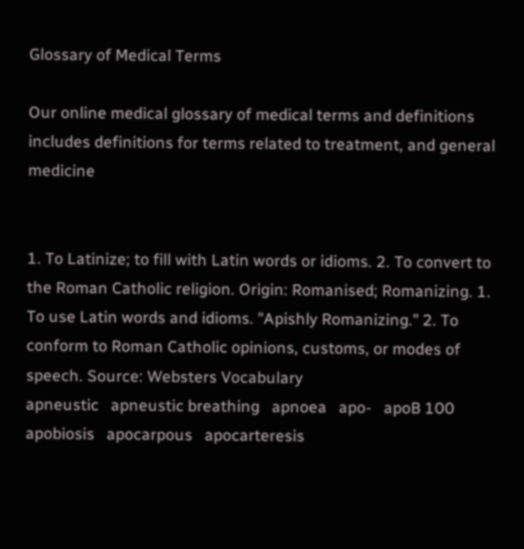Glossary of Medical Terms

Our online medical glossary of medical terms and definitions includes definitions for terms related to treatment, and general medicine


1. To Latinize; to fill with Latin words or idioms. 2. To convert to the Roman Catholic religion. Origin: Romanised; Romanizing. 1. To use Latin words and idioms. "Apishly Romanizing." 2. To conform to Roman Catholic opinions, customs, or modes of speech. Source: Websters Vocabulary
apneustic   apneustic breathing   apnoea   apo-   apoB 100   apobiosis   apocarpous   apocarteresis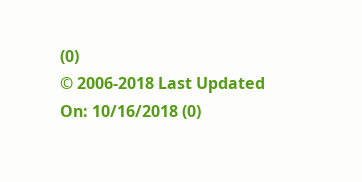(0)
© 2006-2018 Last Updated On: 10/16/2018 (0)